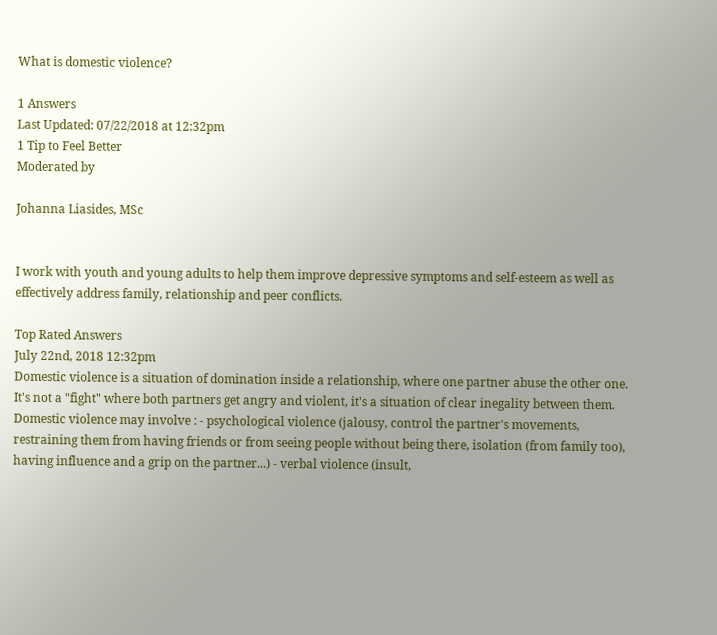What is domestic violence?

1 Answers
Last Updated: 07/22/2018 at 12:32pm
1 Tip to Feel Better
Moderated by

Johanna Liasides, MSc


I work with youth and young adults to help them improve depressive symptoms and self-esteem as well as effectively address family, relationship and peer conflicts.

Top Rated Answers
July 22nd, 2018 12:32pm
Domestic violence is a situation of domination inside a relationship, where one partner abuse the other one. It's not a "fight" where both partners get angry and violent, it's a situation of clear inegality between them. Domestic violence may involve : - psychological violence (jalousy, control the partner's movements, restraining them from having friends or from seeing people without being there, isolation (from family too), having influence and a grip on the partner...) - verbal violence (insult,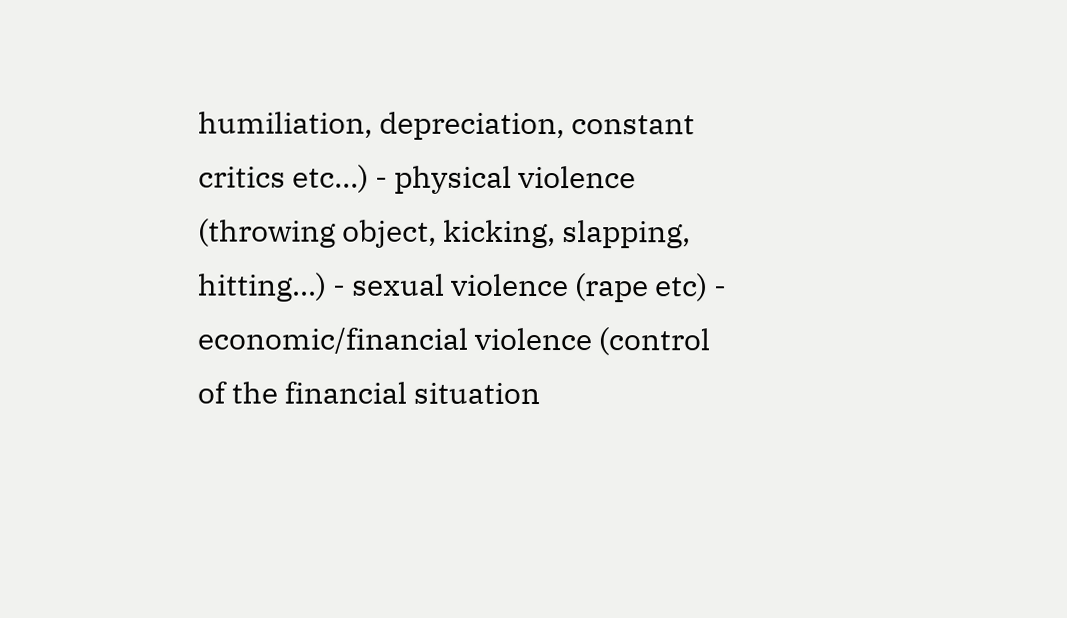humiliation, depreciation, constant critics etc...) - physical violence (throwing object, kicking, slapping, hitting...) - sexual violence (rape etc) - economic/financial violence (control of the financial situation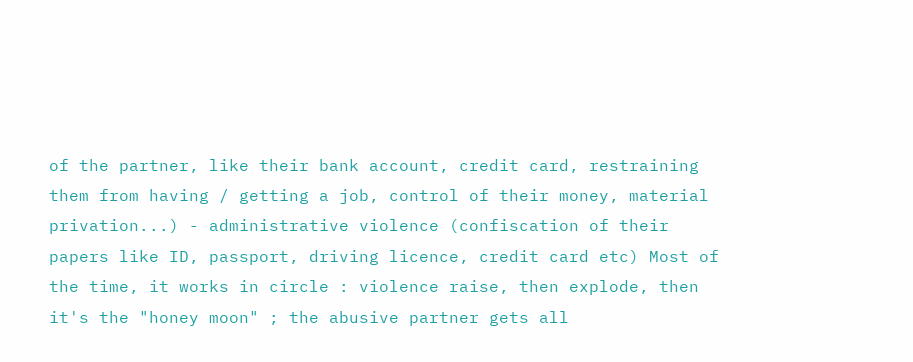of the partner, like their bank account, credit card, restraining them from having / getting a job, control of their money, material privation...) - administrative violence (confiscation of their papers like ID, passport, driving licence, credit card etc) Most of the time, it works in circle : violence raise, then explode, then it's the "honey moon" ; the abusive partner gets all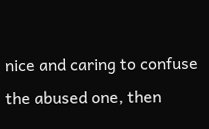nice and caring to confuse the abused one, then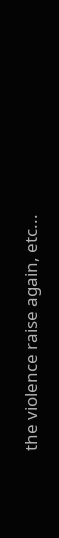the violence raise again, etc...